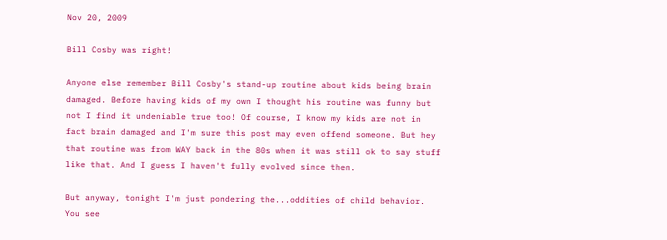Nov 20, 2009

Bill Cosby was right!

Anyone else remember Bill Cosby's stand-up routine about kids being brain damaged. Before having kids of my own I thought his routine was funny but not I find it undeniable true too! Of course, I know my kids are not in fact brain damaged and I'm sure this post may even offend someone. But hey that routine was from WAY back in the 80s when it was still ok to say stuff like that. And I guess I haven't fully evolved since then.

But anyway, tonight I'm just pondering the...oddities of child behavior. You see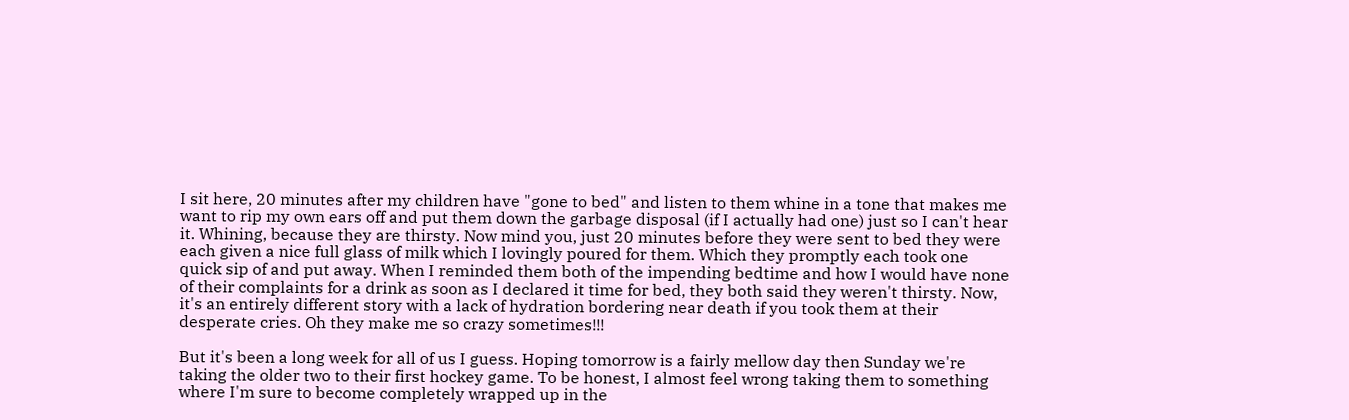I sit here, 20 minutes after my children have "gone to bed" and listen to them whine in a tone that makes me want to rip my own ears off and put them down the garbage disposal (if I actually had one) just so I can't hear it. Whining, because they are thirsty. Now mind you, just 20 minutes before they were sent to bed they were each given a nice full glass of milk which I lovingly poured for them. Which they promptly each took one quick sip of and put away. When I reminded them both of the impending bedtime and how I would have none of their complaints for a drink as soon as I declared it time for bed, they both said they weren't thirsty. Now, it's an entirely different story with a lack of hydration bordering near death if you took them at their desperate cries. Oh they make me so crazy sometimes!!!

But it's been a long week for all of us I guess. Hoping tomorrow is a fairly mellow day then Sunday we're taking the older two to their first hockey game. To be honest, I almost feel wrong taking them to something where I'm sure to become completely wrapped up in the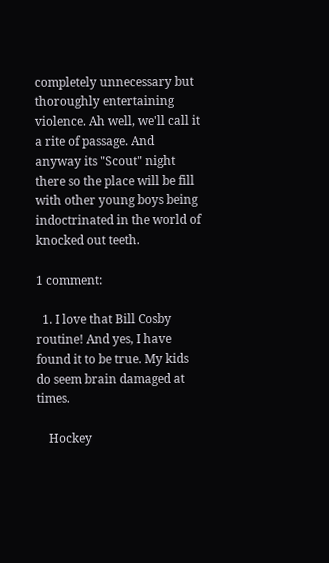completely unnecessary but thoroughly entertaining violence. Ah well, we'll call it a rite of passage. And anyway its "Scout" night there so the place will be fill with other young boys being indoctrinated in the world of knocked out teeth.

1 comment:

  1. I love that Bill Cosby routine! And yes, I have found it to be true. My kids do seem brain damaged at times.

    Hockey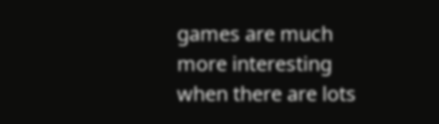games are much more interesting when there are lots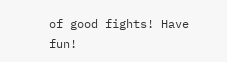of good fights! Have fun!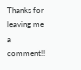Thanks for leaving me a comment!!